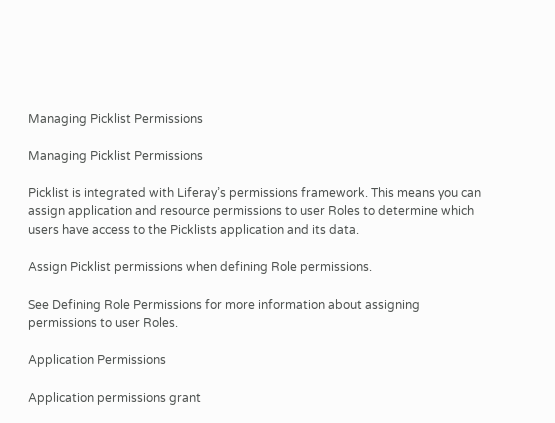Managing Picklist Permissions

Managing Picklist Permissions

Picklist is integrated with Liferay’s permissions framework. This means you can assign application and resource permissions to user Roles to determine which users have access to the Picklists application and its data.

Assign Picklist permissions when defining Role permissions.

See Defining Role Permissions for more information about assigning permissions to user Roles.

Application Permissions

Application permissions grant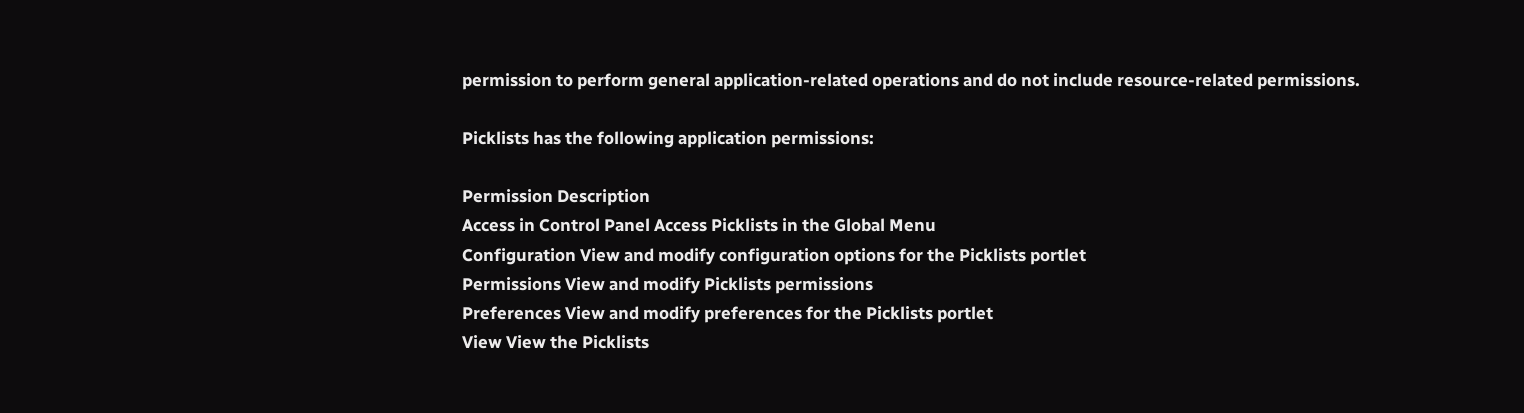permission to perform general application-related operations and do not include resource-related permissions.

Picklists has the following application permissions:

Permission Description
Access in Control Panel Access Picklists in the Global Menu
Configuration View and modify configuration options for the Picklists portlet
Permissions View and modify Picklists permissions
Preferences View and modify preferences for the Picklists portlet
View View the Picklists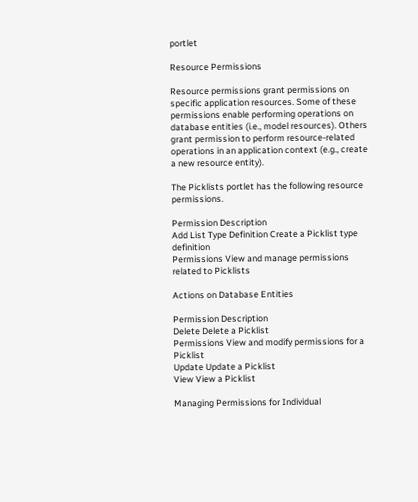portlet

Resource Permissions

Resource permissions grant permissions on specific application resources. Some of these permissions enable performing operations on database entities (i.e., model resources). Others grant permission to perform resource-related operations in an application context (e.g., create a new resource entity).

The Picklists portlet has the following resource permissions.

Permission Description
Add List Type Definition Create a Picklist type definition
Permissions View and manage permissions related to Picklists

Actions on Database Entities

Permission Description
Delete Delete a Picklist
Permissions View and modify permissions for a Picklist
Update Update a Picklist
View View a Picklist

Managing Permissions for Individual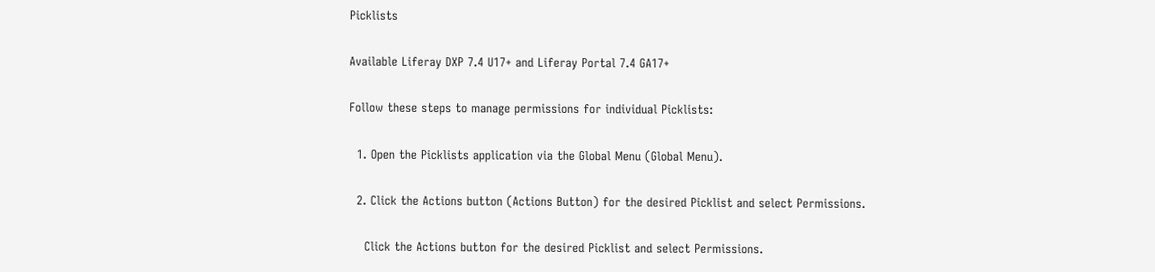Picklists

Available Liferay DXP 7.4 U17+ and Liferay Portal 7.4 GA17+

Follow these steps to manage permissions for individual Picklists:

  1. Open the Picklists application via the Global Menu (Global Menu).

  2. Click the Actions button (Actions Button) for the desired Picklist and select Permissions.

    Click the Actions button for the desired Picklist and select Permissions.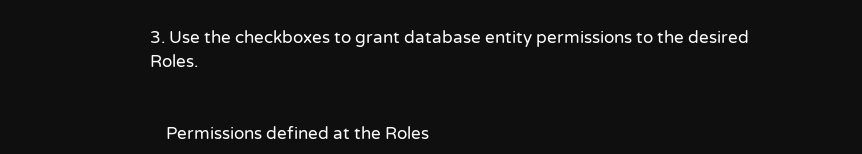3. Use the checkboxes to grant database entity permissions to the desired Roles.


    Permissions defined at the Roles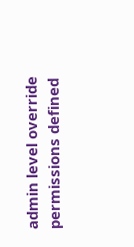admin level override permissions defined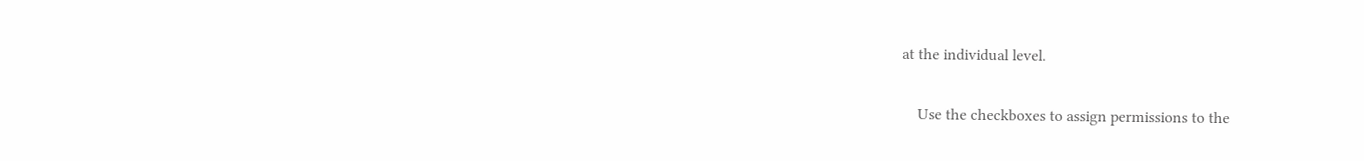at the individual level.

    Use the checkboxes to assign permissions to the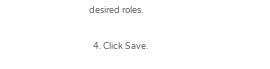desired roles.

  4. Click Save.